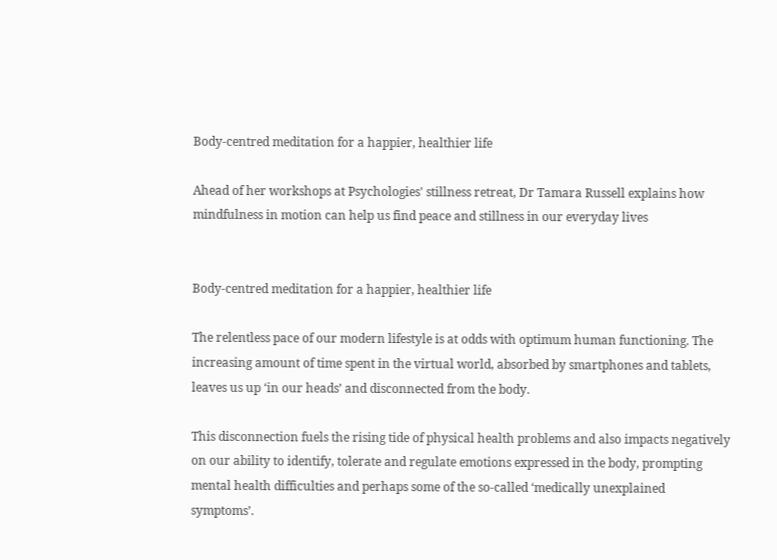Body-centred meditation for a happier, healthier life

Ahead of her workshops at Psychologies' stillness retreat, Dr Tamara Russell explains how mindfulness in motion can help us find peace and stillness in our everyday lives


Body-centred meditation for a happier, healthier life

The relentless pace of our modern lifestyle is at odds with optimum human functioning. The increasing amount of time spent in the virtual world, absorbed by smartphones and tablets, leaves us up ‘in our heads’ and disconnected from the body.

This disconnection fuels the rising tide of physical health problems and also impacts negatively on our ability to identify, tolerate and regulate emotions expressed in the body, prompting mental health difficulties and perhaps some of the so-called ‘medically unexplained symptoms’.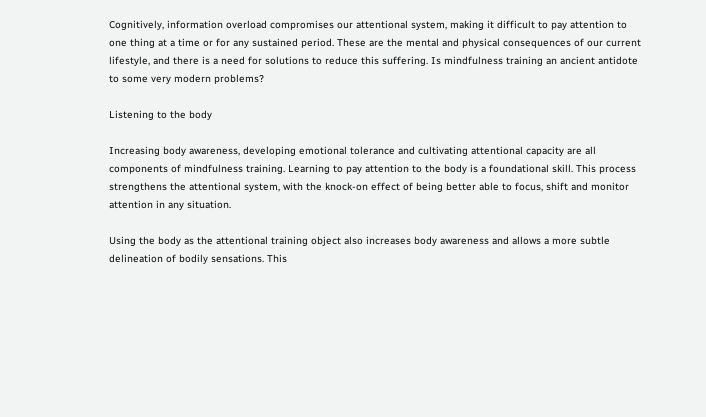Cognitively, information overload compromises our attentional system, making it difficult to pay attention to one thing at a time or for any sustained period. These are the mental and physical consequences of our current lifestyle, and there is a need for solutions to reduce this suffering. Is mindfulness training an ancient antidote to some very modern problems?

Listening to the body

Increasing body awareness, developing emotional tolerance and cultivating attentional capacity are all components of mindfulness training. Learning to pay attention to the body is a foundational skill. This process strengthens the attentional system, with the knock-on effect of being better able to focus, shift and monitor attention in any situation.

Using the body as the attentional training object also increases body awareness and allows a more subtle delineation of bodily sensations. This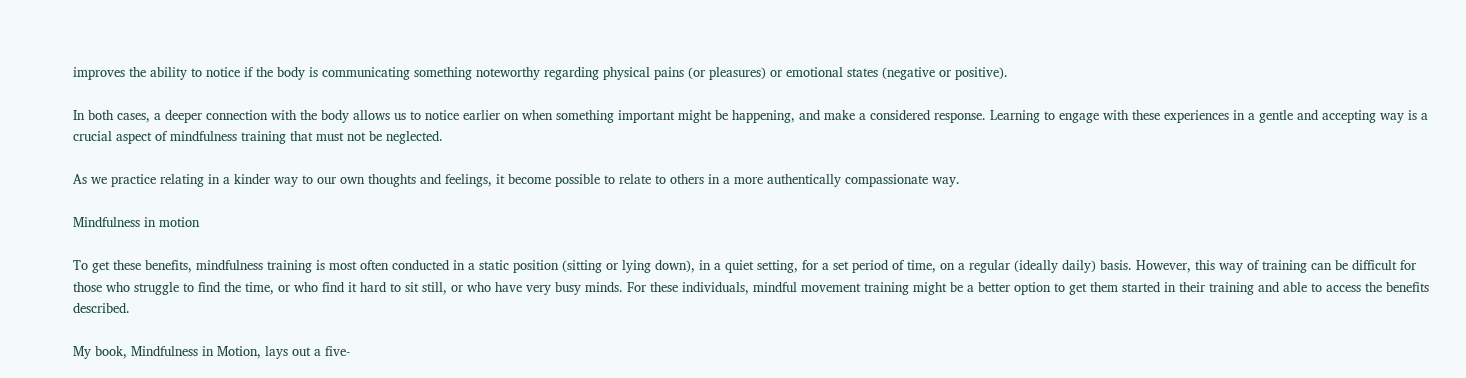improves the ability to notice if the body is communicating something noteworthy regarding physical pains (or pleasures) or emotional states (negative or positive).

In both cases, a deeper connection with the body allows us to notice earlier on when something important might be happening, and make a considered response. Learning to engage with these experiences in a gentle and accepting way is a crucial aspect of mindfulness training that must not be neglected.

As we practice relating in a kinder way to our own thoughts and feelings, it become possible to relate to others in a more authentically compassionate way.

Mindfulness in motion

To get these benefits, mindfulness training is most often conducted in a static position (sitting or lying down), in a quiet setting, for a set period of time, on a regular (ideally daily) basis. However, this way of training can be difficult for those who struggle to find the time, or who find it hard to sit still, or who have very busy minds. For these individuals, mindful movement training might be a better option to get them started in their training and able to access the benefits described.

My book, Mindfulness in Motion, lays out a five-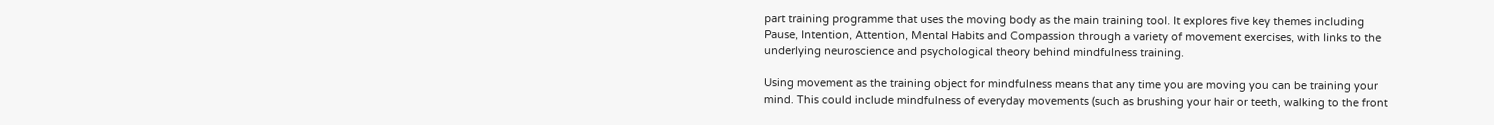part training programme that uses the moving body as the main training tool. It explores five key themes including Pause, Intention, Attention, Mental Habits and Compassion through a variety of movement exercises, with links to the underlying neuroscience and psychological theory behind mindfulness training.

Using movement as the training object for mindfulness means that any time you are moving you can be training your mind. This could include mindfulness of everyday movements (such as brushing your hair or teeth, walking to the front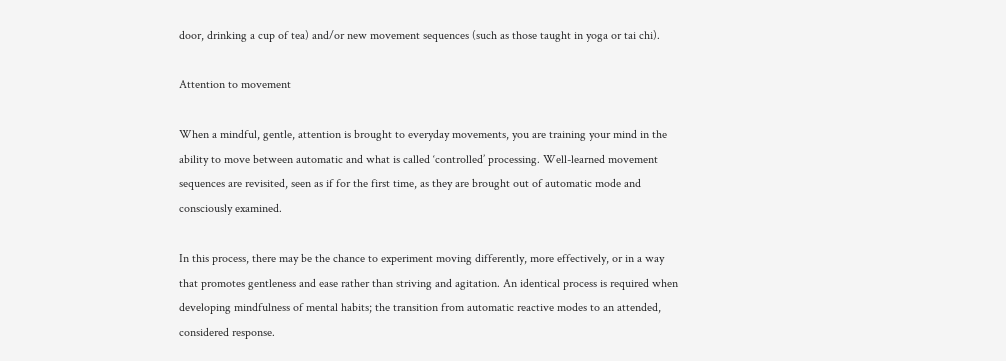door, drinking a cup of tea) and/or new movement sequences (such as those taught in yoga or tai chi).

Attention to movement

When a mindful, gentle, attention is brought to everyday movements, you are training your mind in the ability to move between automatic and what is called ‘controlled’ processing. Well-learned movement sequences are revisited, seen as if for the first time, as they are brought out of automatic mode and consciously examined.

In this process, there may be the chance to experiment moving differently, more effectively, or in a way that promotes gentleness and ease rather than striving and agitation. An identical process is required when developing mindfulness of mental habits; the transition from automatic reactive modes to an attended, considered response.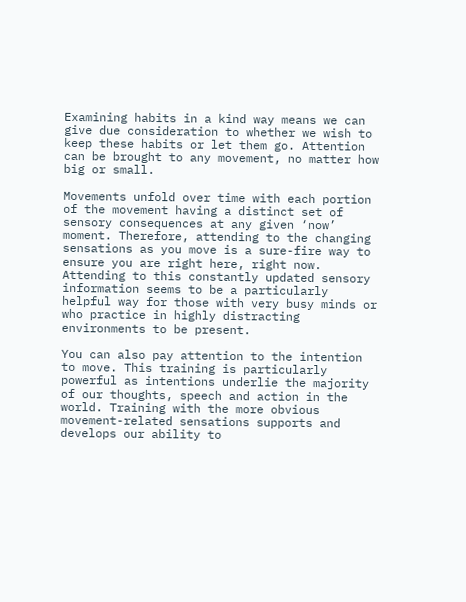Examining habits in a kind way means we can give due consideration to whether we wish to keep these habits or let them go. Attention can be brought to any movement, no matter how big or small.

Movements unfold over time with each portion of the movement having a distinct set of sensory consequences at any given ‘now’ moment. Therefore, attending to the changing sensations as you move is a sure-fire way to ensure you are right here, right now. Attending to this constantly updated sensory information seems to be a particularly helpful way for those with very busy minds or who practice in highly distracting environments to be present.

You can also pay attention to the intention to move. This training is particularly powerful as intentions underlie the majority of our thoughts, speech and action in the world. Training with the more obvious movement-related sensations supports and develops our ability to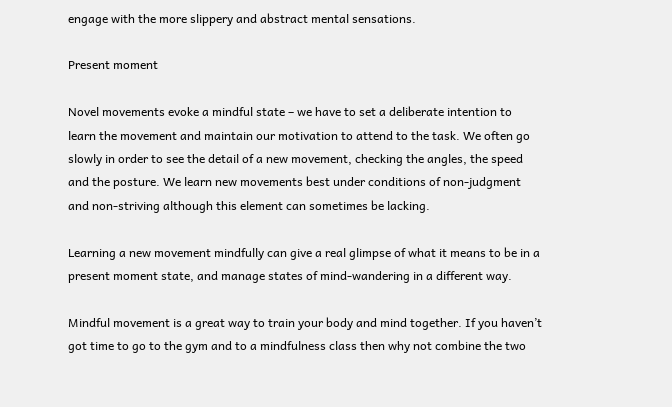engage with the more slippery and abstract mental sensations.

Present moment

Novel movements evoke a mindful state – we have to set a deliberate intention to learn the movement and maintain our motivation to attend to the task. We often go slowly in order to see the detail of a new movement, checking the angles, the speed and the posture. We learn new movements best under conditions of non-judgment and non-striving although this element can sometimes be lacking.

Learning a new movement mindfully can give a real glimpse of what it means to be in a present moment state, and manage states of mind-wandering in a different way.

Mindful movement is a great way to train your body and mind together. If you haven’t got time to go to the gym and to a mindfulness class then why not combine the two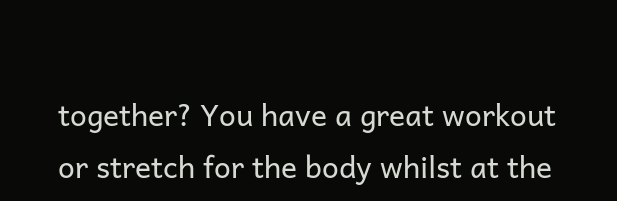together? You have a great workout or stretch for the body whilst at the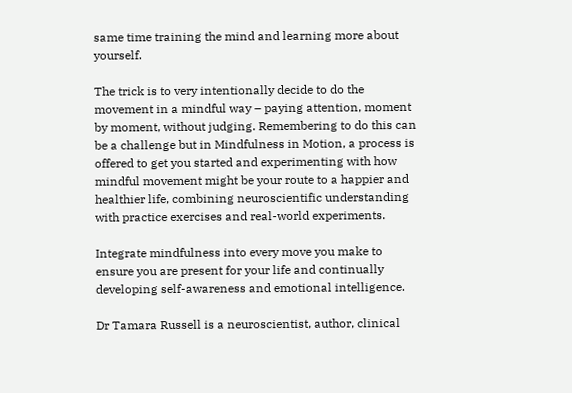same time training the mind and learning more about yourself.

The trick is to very intentionally decide to do the movement in a mindful way – paying attention, moment by moment, without judging. Remembering to do this can be a challenge but in Mindfulness in Motion, a process is offered to get you started and experimenting with how mindful movement might be your route to a happier and healthier life, combining neuroscientific understanding with practice exercises and real-world experiments.

Integrate mindfulness into every move you make to ensure you are present for your life and continually developing self-awareness and emotional intelligence.

Dr Tamara Russell is a neuroscientist, author, clinical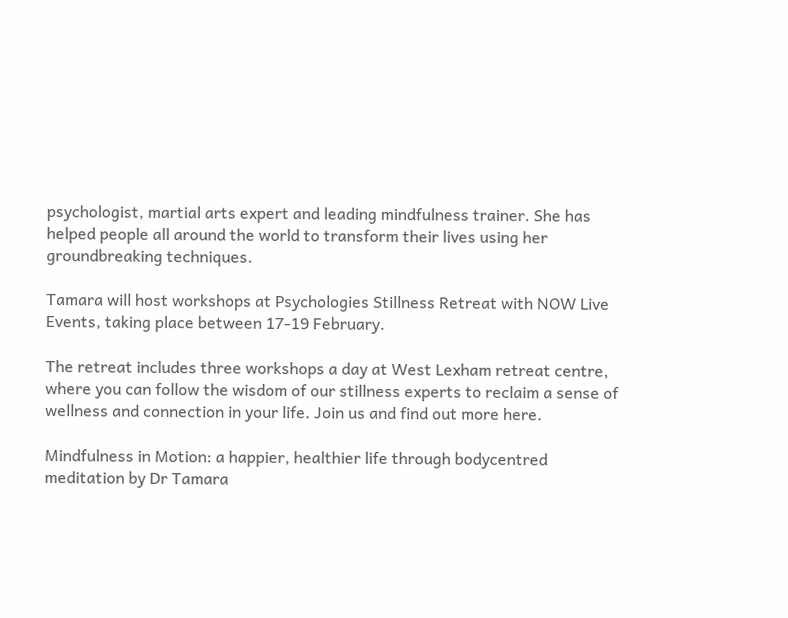psychologist, martial arts expert and leading mindfulness trainer. She has helped people all around the world to transform their lives using her groundbreaking techniques.

Tamara will host workshops at Psychologies Stillness Retreat with NOW Live Events, taking place between 17-19 February.

The retreat includes three workshops a day at West Lexham retreat centre, where you can follow the wisdom of our stillness experts to reclaim a sense of wellness and connection in your life. Join us and find out more here.

Mindfulness in Motion: a happier, healthier life through bodycentred meditation by Dr Tamara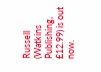Russell (Watkins Publishing, £12.99) is out now.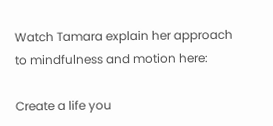Watch Tamara explain her approach to mindfulness and motion here:

Create a life you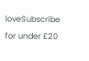loveSubscribe for under £20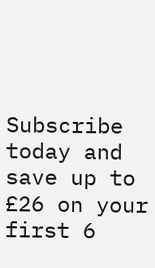Subscribe today and save up to £26 on your first 6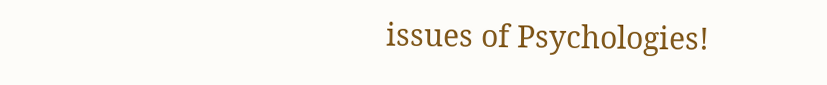issues of Psychologies!